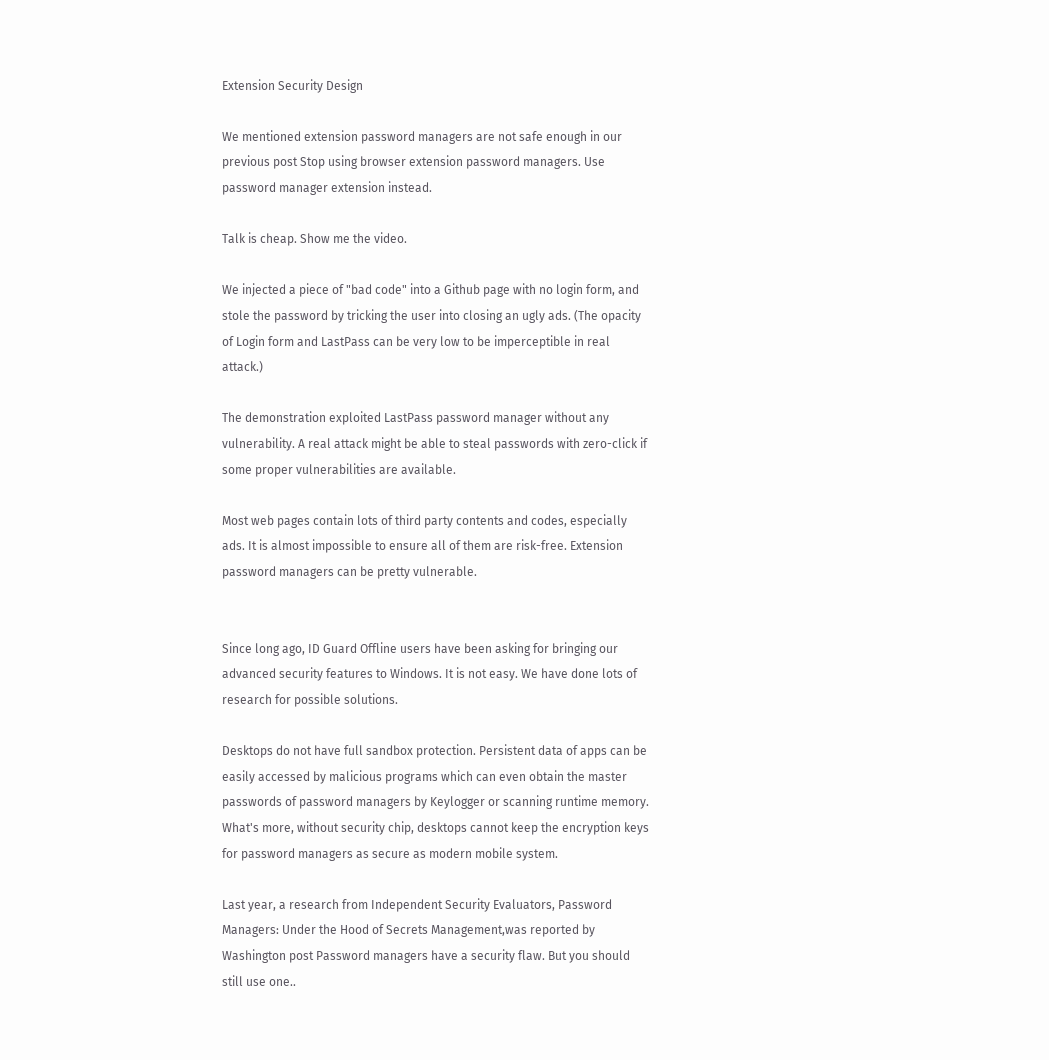Extension Security Design

We mentioned extension password managers are not safe enough in our previous post Stop using browser extension password managers. Use password manager extension instead.

Talk is cheap. Show me the video.

We injected a piece of "bad code" into a Github page with no login form, and stole the password by tricking the user into closing an ugly ads. (The opacity of Login form and LastPass can be very low to be imperceptible in real attack.)

The demonstration exploited LastPass password manager without any vulnerability. A real attack might be able to steal passwords with zero-click if some proper vulnerabilities are available.

Most web pages contain lots of third party contents and codes, especially ads. It is almost impossible to ensure all of them are risk-free. Extension password managers can be pretty vulnerable.


Since long ago, ID Guard Offline users have been asking for bringing our advanced security features to Windows. It is not easy. We have done lots of research for possible solutions.

Desktops do not have full sandbox protection. Persistent data of apps can be easily accessed by malicious programs which can even obtain the master passwords of password managers by Keylogger or scanning runtime memory. What's more, without security chip, desktops cannot keep the encryption keys for password managers as secure as modern mobile system.

Last year, a research from Independent Security Evaluators, Password Managers: Under the Hood of Secrets Management,was reported by Washington post Password managers have a security flaw. But you should still use one..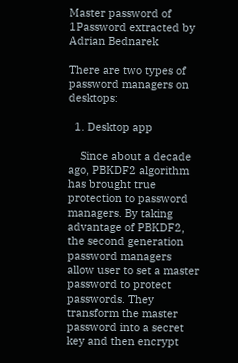Master password of 1Password extracted by Adrian Bednarek

There are two types of password managers on desktops:

  1. Desktop app

    Since about a decade ago, PBKDF2 algorithm has brought true protection to password managers. By taking advantage of PBKDF2, the second generation password managers allow user to set a master password to protect passwords. They transform the master password into a secret key and then encrypt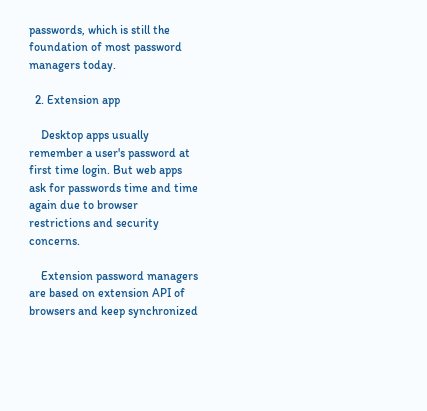passwords, which is still the foundation of most password managers today.

  2. Extension app

    Desktop apps usually remember a user's password at first time login. But web apps ask for passwords time and time again due to browser restrictions and security concerns.

    Extension password managers are based on extension API of browsers and keep synchronized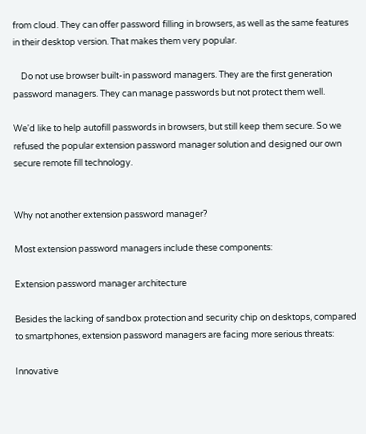from cloud. They can offer password filling in browsers, as well as the same features in their desktop version. That makes them very popular.

    Do not use browser built-in password managers. They are the first generation password managers. They can manage passwords but not protect them well.

We'd like to help autofill passwords in browsers, but still keep them secure. So we refused the popular extension password manager solution and designed our own secure remote fill technology.


Why not another extension password manager?

Most extension password managers include these components:

Extension password manager architecture

Besides the lacking of sandbox protection and security chip on desktops, compared to smartphones, extension password managers are facing more serious threats:

Innovative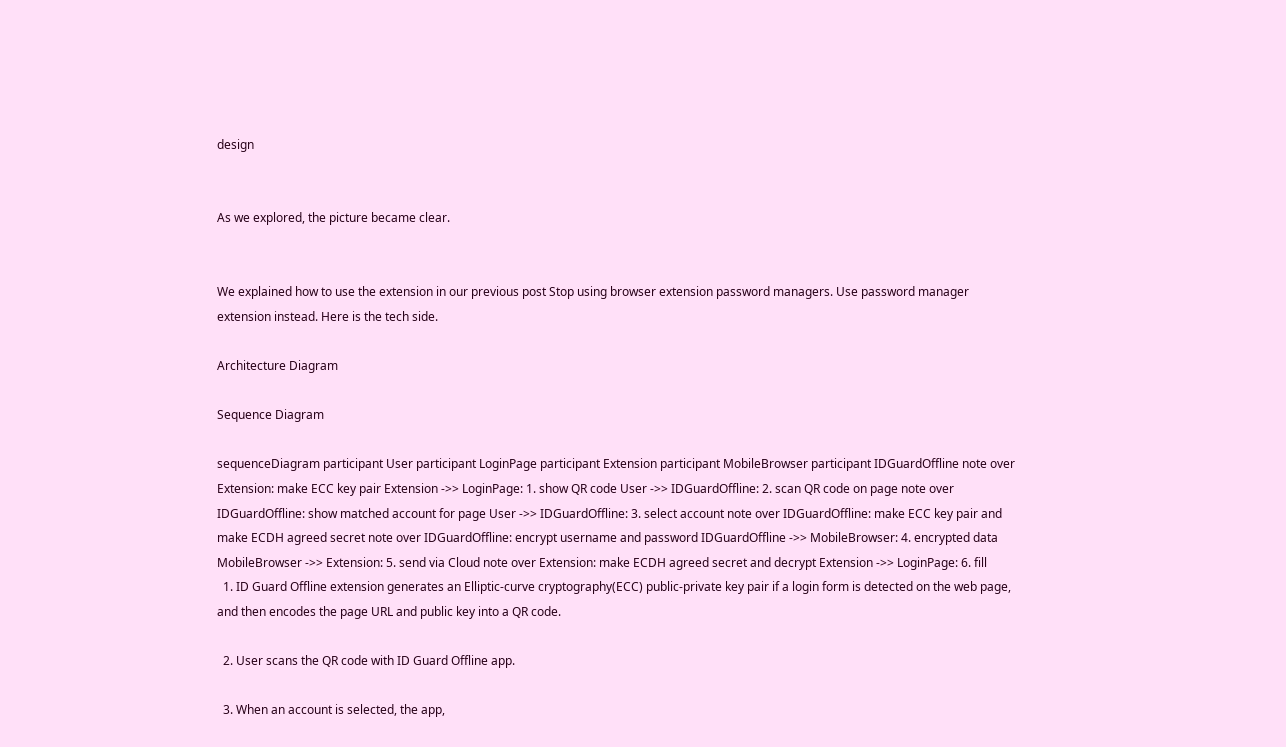design


As we explored, the picture became clear.


We explained how to use the extension in our previous post Stop using browser extension password managers. Use password manager extension instead. Here is the tech side.

Architecture Diagram

Sequence Diagram

sequenceDiagram participant User participant LoginPage participant Extension participant MobileBrowser participant IDGuardOffline note over Extension: make ECC key pair Extension ->> LoginPage: 1. show QR code User ->> IDGuardOffline: 2. scan QR code on page note over IDGuardOffline: show matched account for page User ->> IDGuardOffline: 3. select account note over IDGuardOffline: make ECC key pair and make ECDH agreed secret note over IDGuardOffline: encrypt username and password IDGuardOffline ->> MobileBrowser: 4. encrypted data MobileBrowser ->> Extension: 5. send via Cloud note over Extension: make ECDH agreed secret and decrypt Extension ->> LoginPage: 6. fill
  1. ID Guard Offline extension generates an Elliptic-curve cryptography(ECC) public-private key pair if a login form is detected on the web page, and then encodes the page URL and public key into a QR code.

  2. User scans the QR code with ID Guard Offline app.

  3. When an account is selected, the app,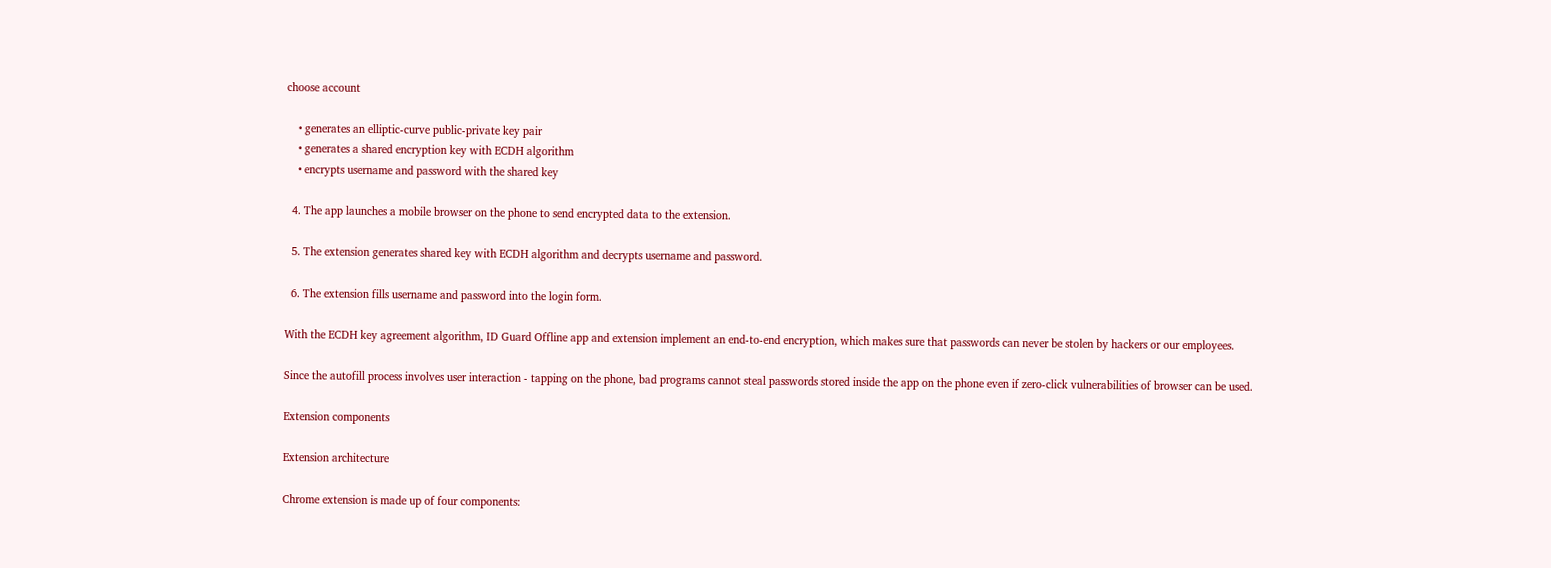choose account

    • generates an elliptic-curve public-private key pair
    • generates a shared encryption key with ECDH algorithm
    • encrypts username and password with the shared key

  4. The app launches a mobile browser on the phone to send encrypted data to the extension.

  5. The extension generates shared key with ECDH algorithm and decrypts username and password.

  6. The extension fills username and password into the login form.

With the ECDH key agreement algorithm, ID Guard Offline app and extension implement an end-to-end encryption, which makes sure that passwords can never be stolen by hackers or our employees.

Since the autofill process involves user interaction - tapping on the phone, bad programs cannot steal passwords stored inside the app on the phone even if zero-click vulnerabilities of browser can be used.

Extension components

Extension architecture

Chrome extension is made up of four components: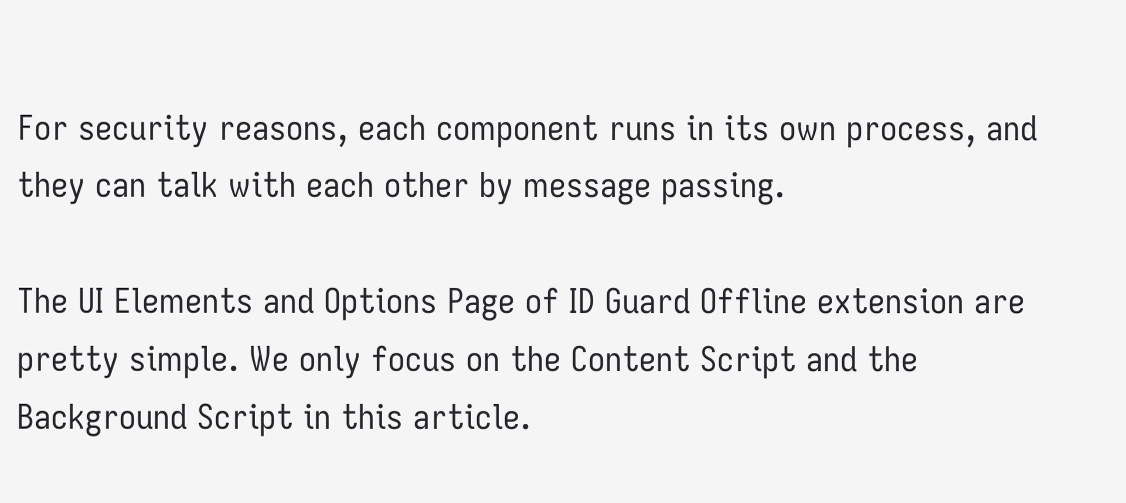For security reasons, each component runs in its own process, and they can talk with each other by message passing.

The UI Elements and Options Page of ID Guard Offline extension are pretty simple. We only focus on the Content Script and the Background Script in this article.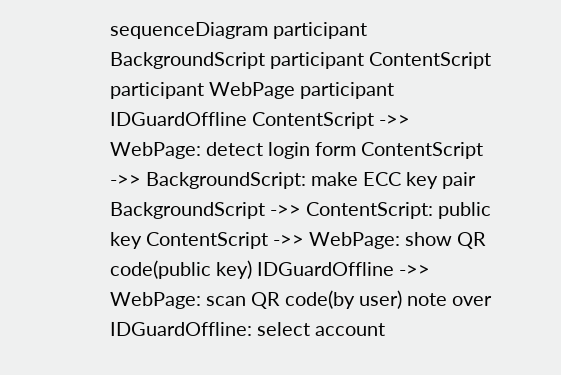sequenceDiagram participant BackgroundScript participant ContentScript participant WebPage participant IDGuardOffline ContentScript ->> WebPage: detect login form ContentScript ->> BackgroundScript: make ECC key pair BackgroundScript ->> ContentScript: public key ContentScript ->> WebPage: show QR code(public key) IDGuardOffline ->> WebPage: scan QR code(by user) note over IDGuardOffline: select account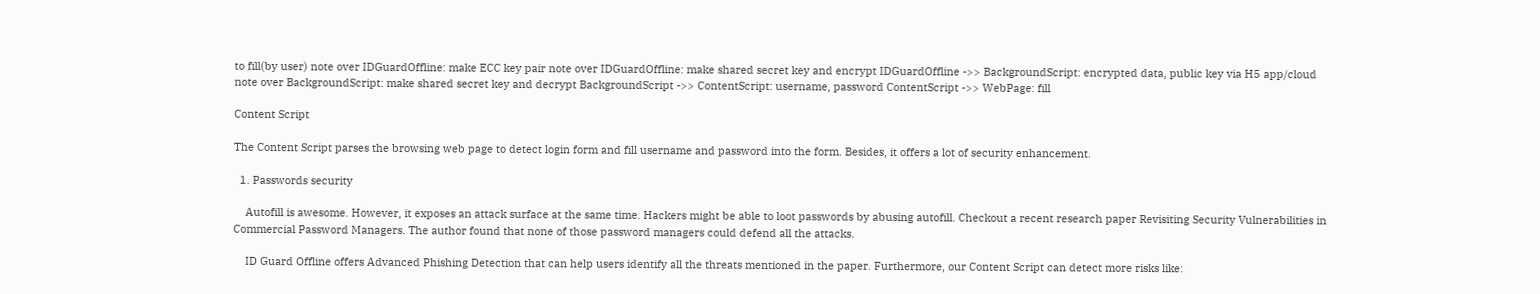to fill(by user) note over IDGuardOffline: make ECC key pair note over IDGuardOffline: make shared secret key and encrypt IDGuardOffline ->> BackgroundScript: encrypted data, public key via H5 app/cloud note over BackgroundScript: make shared secret key and decrypt BackgroundScript ->> ContentScript: username, password ContentScript ->> WebPage: fill

Content Script

The Content Script parses the browsing web page to detect login form and fill username and password into the form. Besides, it offers a lot of security enhancement.

  1. Passwords security

    Autofill is awesome. However, it exposes an attack surface at the same time. Hackers might be able to loot passwords by abusing autofill. Checkout a recent research paper Revisiting Security Vulnerabilities in Commercial Password Managers. The author found that none of those password managers could defend all the attacks.

    ID Guard Offline offers Advanced Phishing Detection that can help users identify all the threats mentioned in the paper. Furthermore, our Content Script can detect more risks like: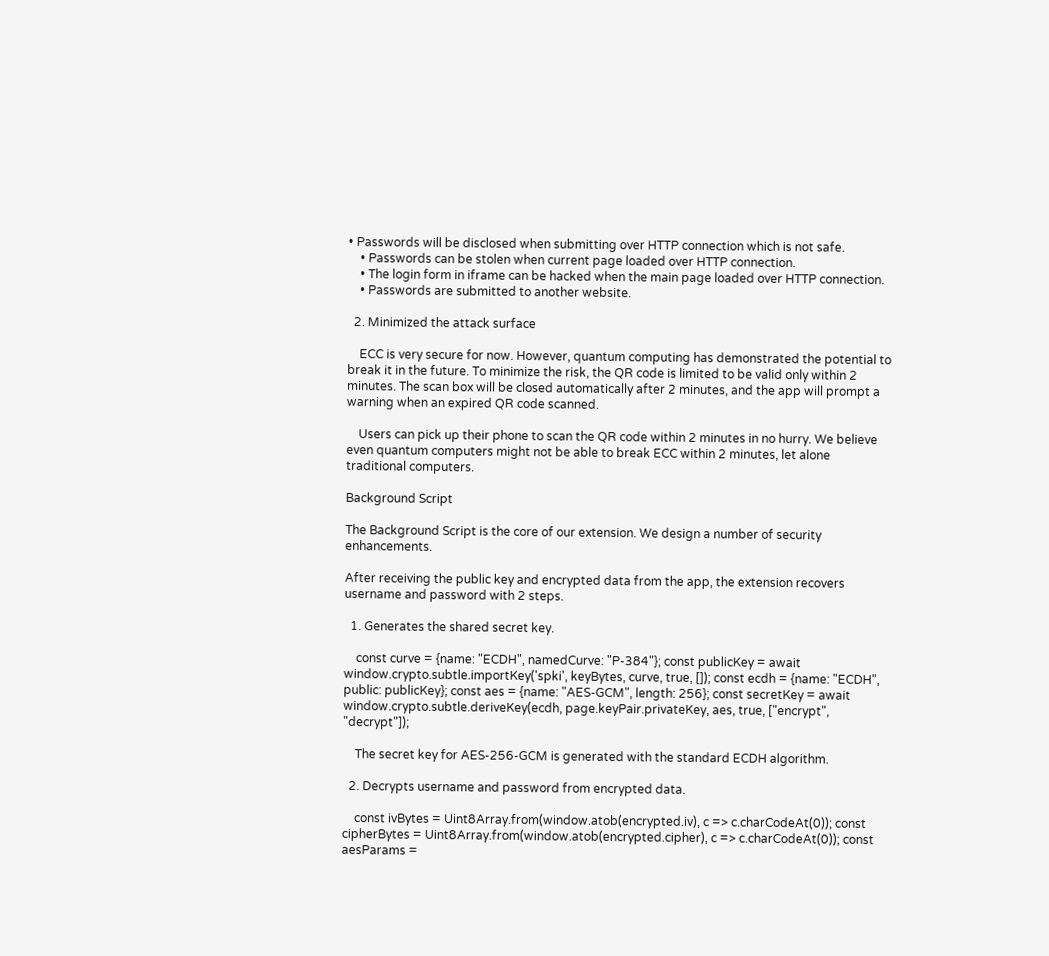• Passwords will be disclosed when submitting over HTTP connection which is not safe.
    • Passwords can be stolen when current page loaded over HTTP connection.
    • The login form in iframe can be hacked when the main page loaded over HTTP connection.
    • Passwords are submitted to another website.

  2. Minimized the attack surface

    ECC is very secure for now. However, quantum computing has demonstrated the potential to break it in the future. To minimize the risk, the QR code is limited to be valid only within 2 minutes. The scan box will be closed automatically after 2 minutes, and the app will prompt a warning when an expired QR code scanned.

    Users can pick up their phone to scan the QR code within 2 minutes in no hurry. We believe even quantum computers might not be able to break ECC within 2 minutes, let alone traditional computers.

Background Script

The Background Script is the core of our extension. We design a number of security enhancements.

After receiving the public key and encrypted data from the app, the extension recovers username and password with 2 steps.

  1. Generates the shared secret key.

    const curve = {name: "ECDH", namedCurve: "P-384"}; const publicKey = await window.crypto.subtle.importKey('spki', keyBytes, curve, true, []); const ecdh = {name: "ECDH", public: publicKey}; const aes = {name: "AES-GCM", length: 256}; const secretKey = await window.crypto.subtle.deriveKey(ecdh, page.keyPair.privateKey, aes, true, ["encrypt", "decrypt"]);

    The secret key for AES-256-GCM is generated with the standard ECDH algorithm.

  2. Decrypts username and password from encrypted data.

    const ivBytes = Uint8Array.from(window.atob(encrypted.iv), c => c.charCodeAt(0)); const cipherBytes = Uint8Array.from(window.atob(encrypted.cipher), c => c.charCodeAt(0)); const aesParams =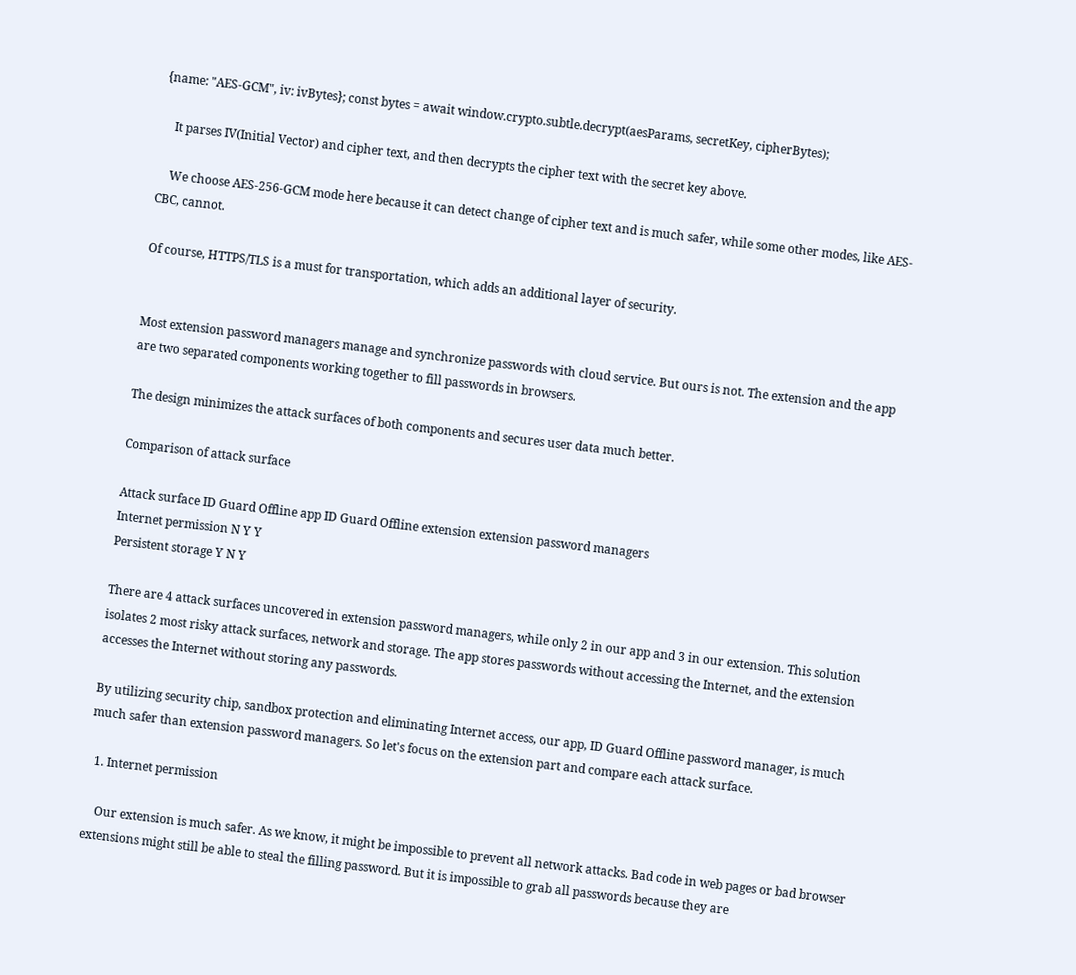{name: "AES-GCM", iv: ivBytes}; const bytes = await window.crypto.subtle.decrypt(aesParams, secretKey, cipherBytes);

    It parses IV(Initial Vector) and cipher text, and then decrypts the cipher text with the secret key above.

    We choose AES-256-GCM mode here because it can detect change of cipher text and is much safer, while some other modes, like AES-CBC, cannot.

Of course, HTTPS/TLS is a must for transportation, which adds an additional layer of security.


Most extension password managers manage and synchronize passwords with cloud service. But ours is not. The extension and the app are two separated components working together to fill passwords in browsers.

The design minimizes the attack surfaces of both components and secures user data much better.

Comparison of attack surface

Attack surface ID Guard Offline app ID Guard Offline extension extension password managers
Internet permission N Y Y
Persistent storage Y N Y

There are 4 attack surfaces uncovered in extension password managers, while only 2 in our app and 3 in our extension. This solution isolates 2 most risky attack surfaces, network and storage. The app stores passwords without accessing the Internet, and the extension accesses the Internet without storing any passwords.

By utilizing security chip, sandbox protection and eliminating Internet access, our app, ID Guard Offline password manager, is much much safer than extension password managers. So let's focus on the extension part and compare each attack surface.

  1. Internet permission

    Our extension is much safer. As we know, it might be impossible to prevent all network attacks. Bad code in web pages or bad browser extensions might still be able to steal the filling password. But it is impossible to grab all passwords because they are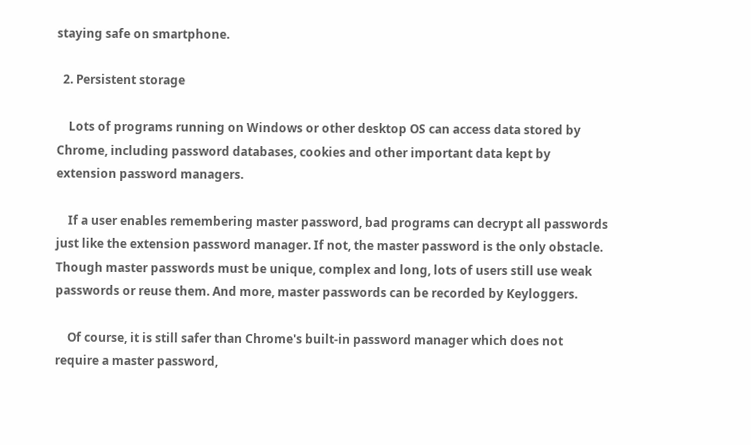staying safe on smartphone.

  2. Persistent storage

    Lots of programs running on Windows or other desktop OS can access data stored by Chrome, including password databases, cookies and other important data kept by extension password managers.

    If a user enables remembering master password, bad programs can decrypt all passwords just like the extension password manager. If not, the master password is the only obstacle. Though master passwords must be unique, complex and long, lots of users still use weak passwords or reuse them. And more, master passwords can be recorded by Keyloggers.

    Of course, it is still safer than Chrome's built-in password manager which does not require a master password,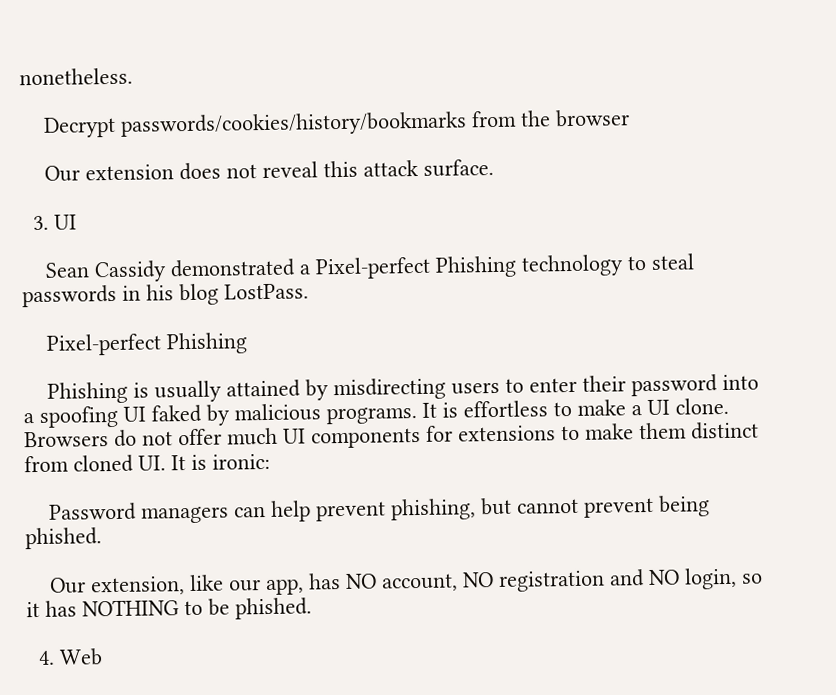nonetheless.

    Decrypt passwords/cookies/history/bookmarks from the browser

    Our extension does not reveal this attack surface.

  3. UI

    Sean Cassidy demonstrated a Pixel-perfect Phishing technology to steal passwords in his blog LostPass.

    Pixel-perfect Phishing

    Phishing is usually attained by misdirecting users to enter their password into a spoofing UI faked by malicious programs. It is effortless to make a UI clone. Browsers do not offer much UI components for extensions to make them distinct from cloned UI. It is ironic:

    Password managers can help prevent phishing, but cannot prevent being phished.

    Our extension, like our app, has NO account, NO registration and NO login, so it has NOTHING to be phished.

  4. Web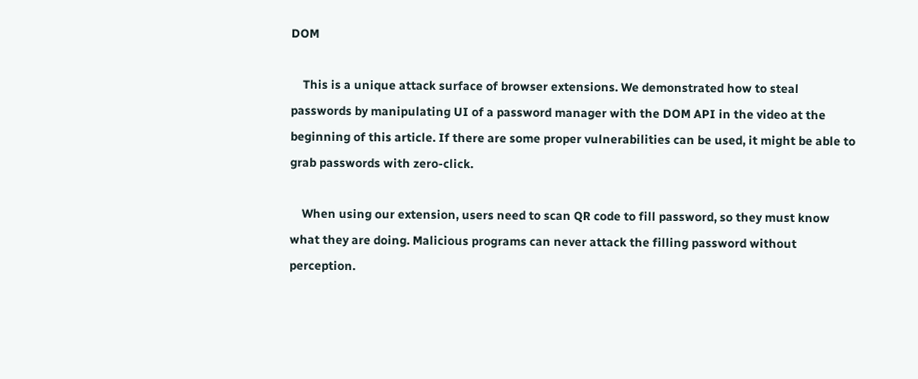DOM

    This is a unique attack surface of browser extensions. We demonstrated how to steal passwords by manipulating UI of a password manager with the DOM API in the video at the beginning of this article. If there are some proper vulnerabilities can be used, it might be able to grab passwords with zero-click.

    When using our extension, users need to scan QR code to fill password, so they must know what they are doing. Malicious programs can never attack the filling password without perception.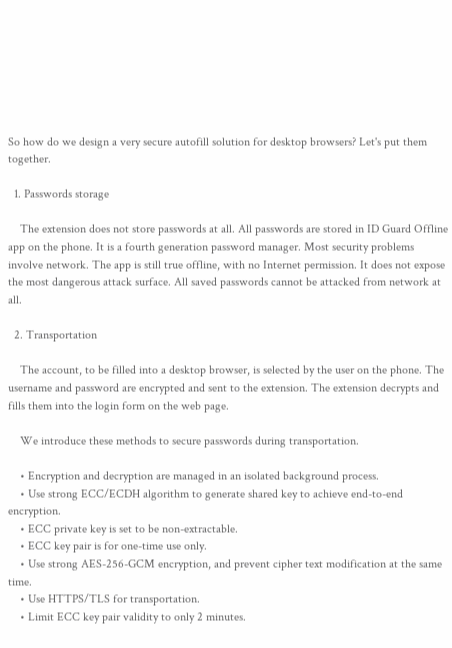So how do we design a very secure autofill solution for desktop browsers? Let's put them together.

  1. Passwords storage

    The extension does not store passwords at all. All passwords are stored in ID Guard Offline app on the phone. It is a fourth generation password manager. Most security problems involve network. The app is still true offline, with no Internet permission. It does not expose the most dangerous attack surface. All saved passwords cannot be attacked from network at all.

  2. Transportation

    The account, to be filled into a desktop browser, is selected by the user on the phone. The username and password are encrypted and sent to the extension. The extension decrypts and fills them into the login form on the web page.

    We introduce these methods to secure passwords during transportation.

    • Encryption and decryption are managed in an isolated background process.
    • Use strong ECC/ECDH algorithm to generate shared key to achieve end-to-end encryption.
    • ECC private key is set to be non-extractable.
    • ECC key pair is for one-time use only.
    • Use strong AES-256-GCM encryption, and prevent cipher text modification at the same time.
    • Use HTTPS/TLS for transportation.
    • Limit ECC key pair validity to only 2 minutes.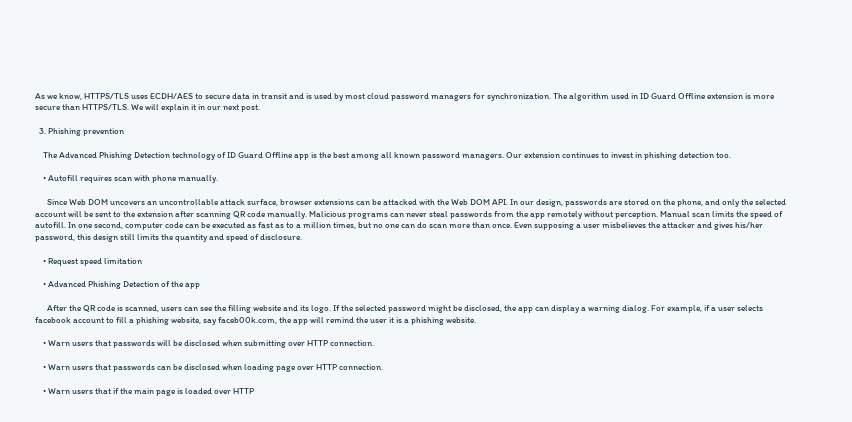As we know, HTTPS/TLS uses ECDH/AES to secure data in transit and is used by most cloud password managers for synchronization. The algorithm used in ID Guard Offline extension is more secure than HTTPS/TLS. We will explain it in our next post.

  3. Phishing prevention

    The Advanced Phishing Detection technology of ID Guard Offline app is the best among all known password managers. Our extension continues to invest in phishing detection too.

    • Autofill requires scan with phone manually.

      Since Web DOM uncovers an uncontrollable attack surface, browser extensions can be attacked with the Web DOM API. In our design, passwords are stored on the phone, and only the selected account will be sent to the extension after scanning QR code manually. Malicious programs can never steal passwords from the app remotely without perception. Manual scan limits the speed of autofill. In one second, computer code can be executed as fast as to a million times, but no one can do scan more than once. Even supposing a user misbelieves the attacker and gives his/her password, this design still limits the quantity and speed of disclosure.

    • Request speed limitation

    • Advanced Phishing Detection of the app

      After the QR code is scanned, users can see the filling website and its logo. If the selected password might be disclosed, the app can display a warning dialog. For example, if a user selects facebook account to fill a phishing website, say faceb00k.com, the app will remind the user it is a phishing website.

    • Warn users that passwords will be disclosed when submitting over HTTP connection.

    • Warn users that passwords can be disclosed when loading page over HTTP connection.

    • Warn users that if the main page is loaded over HTTP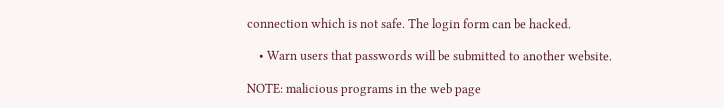connection which is not safe. The login form can be hacked.

    • Warn users that passwords will be submitted to another website.

NOTE: malicious programs in the web page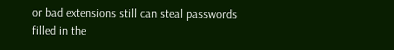or bad extensions still can steal passwords filled in the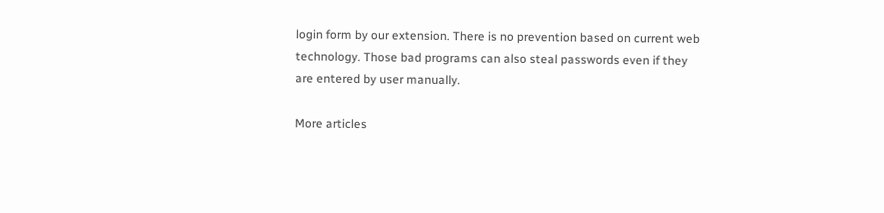login form by our extension. There is no prevention based on current web technology. Those bad programs can also steal passwords even if they are entered by user manually.

More articles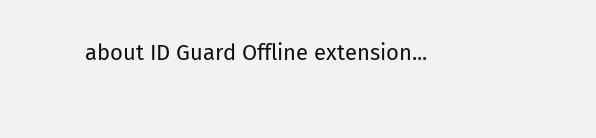about ID Guard Offline extension...